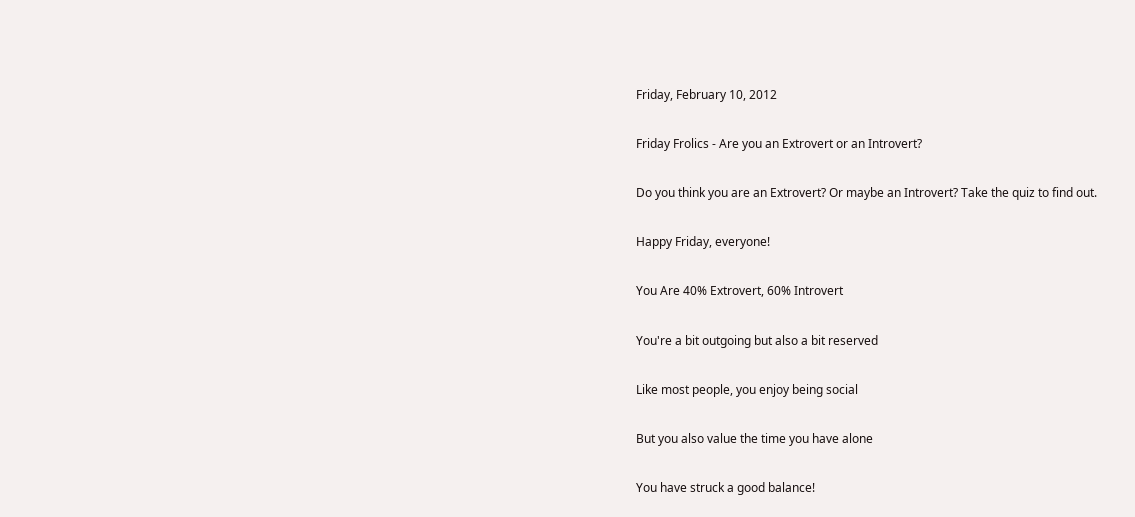Friday, February 10, 2012

Friday Frolics - Are you an Extrovert or an Introvert?

Do you think you are an Extrovert? Or maybe an Introvert? Take the quiz to find out.

Happy Friday, everyone!

You Are 40% Extrovert, 60% Introvert

You're a bit outgoing but also a bit reserved

Like most people, you enjoy being social

But you also value the time you have alone

You have struck a good balance!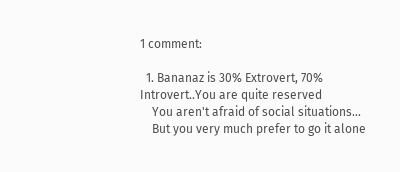1 comment:

  1. Bananaz is 30% Extrovert, 70% Introvert..You are quite reserved
    You aren't afraid of social situations...
    But you very much prefer to go it alone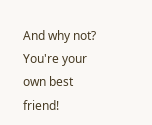And why not? You're your own best friend!